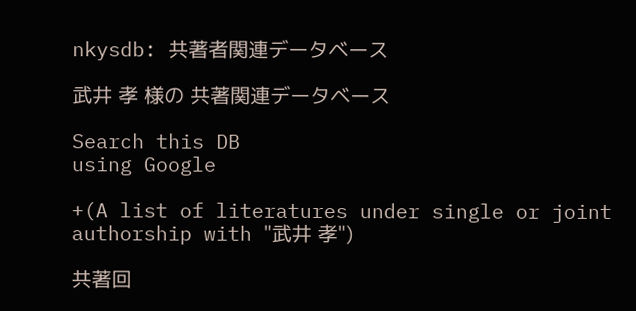nkysdb: 共著者関連データベース

武井 孝 様の 共著関連データベース

Search this DB
using Google

+(A list of literatures under single or joint authorship with "武井 孝")

共著回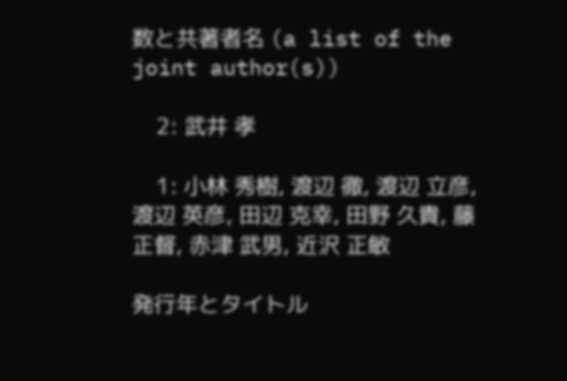数と共著者名 (a list of the joint author(s))

    2: 武井 孝

    1: 小林 秀樹, 渡辺 徹, 渡辺 立彦, 渡辺 英彦, 田辺 克幸, 田野 久貴, 藤 正督, 赤津 武男, 近沢 正敏

発行年とタイトル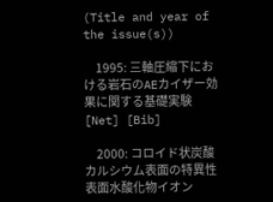(Title and year of the issue(s))

    1995: 三軸圧縮下における岩石のAEカイザー効果に関する基礎実験 [Net] [Bib]

    2000: コロイド状炭酸カルシウム表面の特異性 表面水酸化物イオン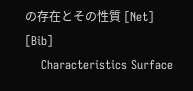の存在とその性質 [Net] [Bib]
    Characteristics Surface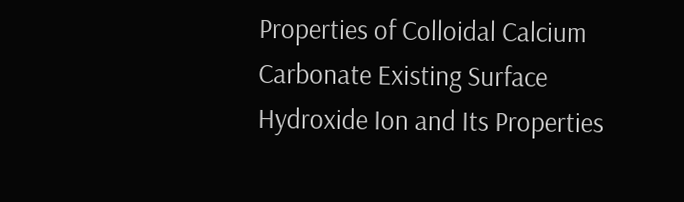Properties of Colloidal Calcium Carbonate Existing Surface Hydroxide Ion and Its Properties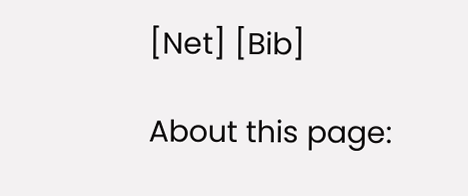[Net] [Bib]

About this page: